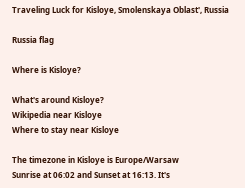Traveling Luck for Kisloye, Smolenskaya Oblast', Russia

Russia flag

Where is Kisloye?

What's around Kisloye?
Wikipedia near Kisloye
Where to stay near Kisloye

The timezone in Kisloye is Europe/Warsaw
Sunrise at 06:02 and Sunset at 16:13. It's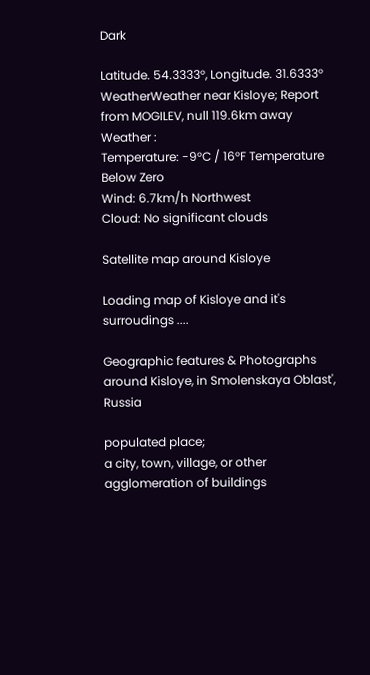Dark

Latitude. 54.3333°, Longitude. 31.6333°
WeatherWeather near Kisloye; Report from MOGILEV, null 119.6km away
Weather :
Temperature: -9°C / 16°F Temperature Below Zero
Wind: 6.7km/h Northwest
Cloud: No significant clouds

Satellite map around Kisloye

Loading map of Kisloye and it's surroudings ....

Geographic features & Photographs around Kisloye, in Smolenskaya Oblast', Russia

populated place;
a city, town, village, or other agglomeration of buildings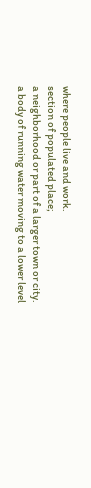where people live and work.
section of populated place;
a neighborhood or part of a larger town or city.
a body of running water moving to a lower level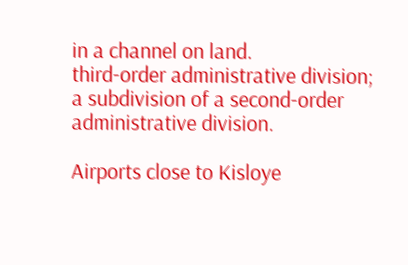in a channel on land.
third-order administrative division;
a subdivision of a second-order administrative division.

Airports close to Kisloye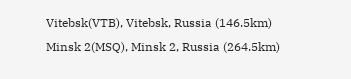Vitebsk(VTB), Vitebsk, Russia (146.5km)
Minsk 2(MSQ), Minsk 2, Russia (264.5km)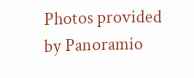Photos provided by Panoramio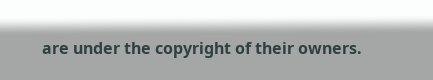are under the copyright of their owners.